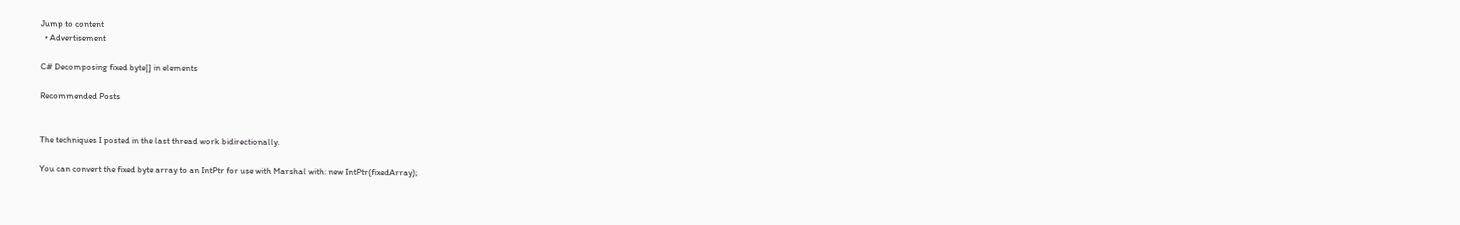Jump to content
  • Advertisement

C# Decomposing fixed byte[] in elements

Recommended Posts


The techniques I posted in the last thread work bidirectionally.

You can convert the fixed byte array to an IntPtr for use with Marshal with: new IntPtr(fixedArray);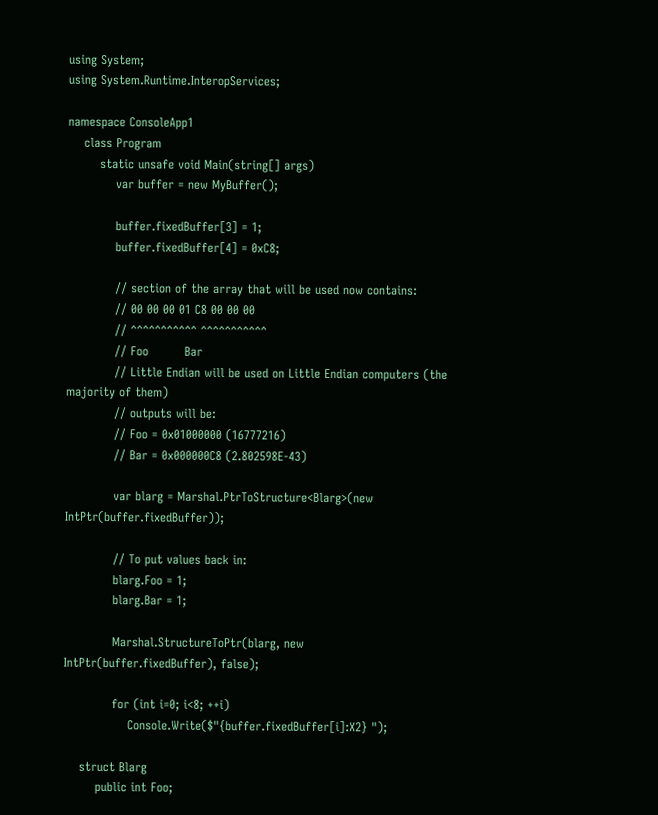using System;
using System.Runtime.InteropServices;

namespace ConsoleApp1
    class Program
        static unsafe void Main(string[] args)
            var buffer = new MyBuffer();

            buffer.fixedBuffer[3] = 1;
            buffer.fixedBuffer[4] = 0xC8;

            // section of the array that will be used now contains:
            // 00 00 00 01 C8 00 00 00
            // ^^^^^^^^^^^ ^^^^^^^^^^^
            // Foo         Bar
            // Little Endian will be used on Little Endian computers (the majority of them)
            // outputs will be:
            // Foo = 0x01000000 (16777216)
            // Bar = 0x000000C8 (2.802598E-43)

            var blarg = Marshal.PtrToStructure<Blarg>(new IntPtr(buffer.fixedBuffer));

            // To put values back in:
            blarg.Foo = 1;
            blarg.Bar = 1;

            Marshal.StructureToPtr(blarg, new IntPtr(buffer.fixedBuffer), false);

            for (int i=0; i<8; ++i)
                Console.Write($"{buffer.fixedBuffer[i]:X2} ");

    struct Blarg
        public int Foo;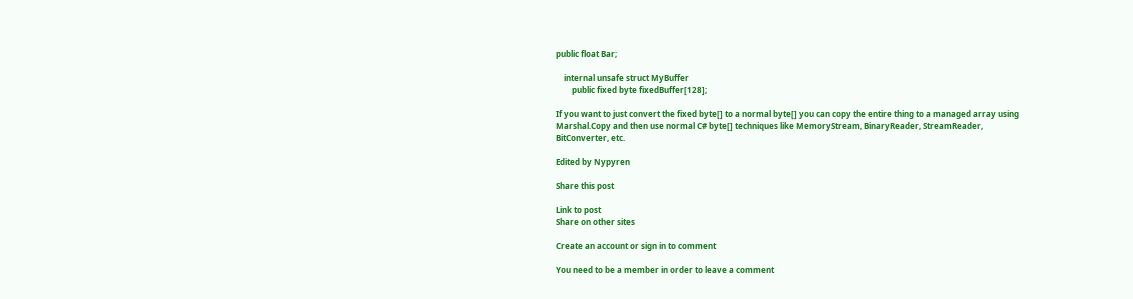public float Bar;

    internal unsafe struct MyBuffer
        public fixed byte fixedBuffer[128];

If you want to just convert the fixed byte[] to a normal byte[] you can copy the entire thing to a managed array using Marshal.Copy and then use normal C# byte[] techniques like MemoryStream, BinaryReader, StreamReader, BitConverter, etc.

Edited by Nypyren

Share this post

Link to post
Share on other sites

Create an account or sign in to comment

You need to be a member in order to leave a comment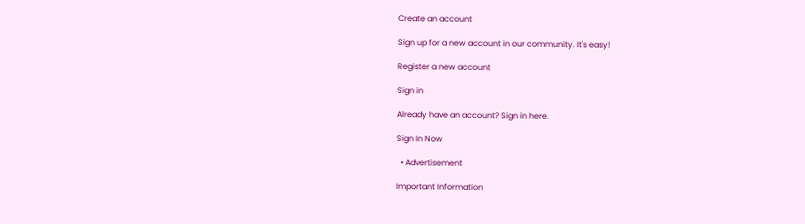Create an account

Sign up for a new account in our community. It's easy!

Register a new account

Sign in

Already have an account? Sign in here.

Sign In Now

  • Advertisement

Important Information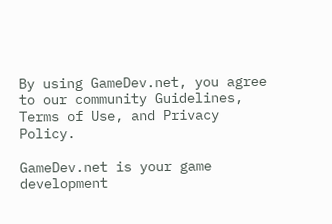By using GameDev.net, you agree to our community Guidelines, Terms of Use, and Privacy Policy.

GameDev.net is your game development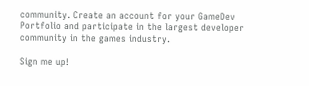community. Create an account for your GameDev Portfolio and participate in the largest developer community in the games industry.

Sign me up!